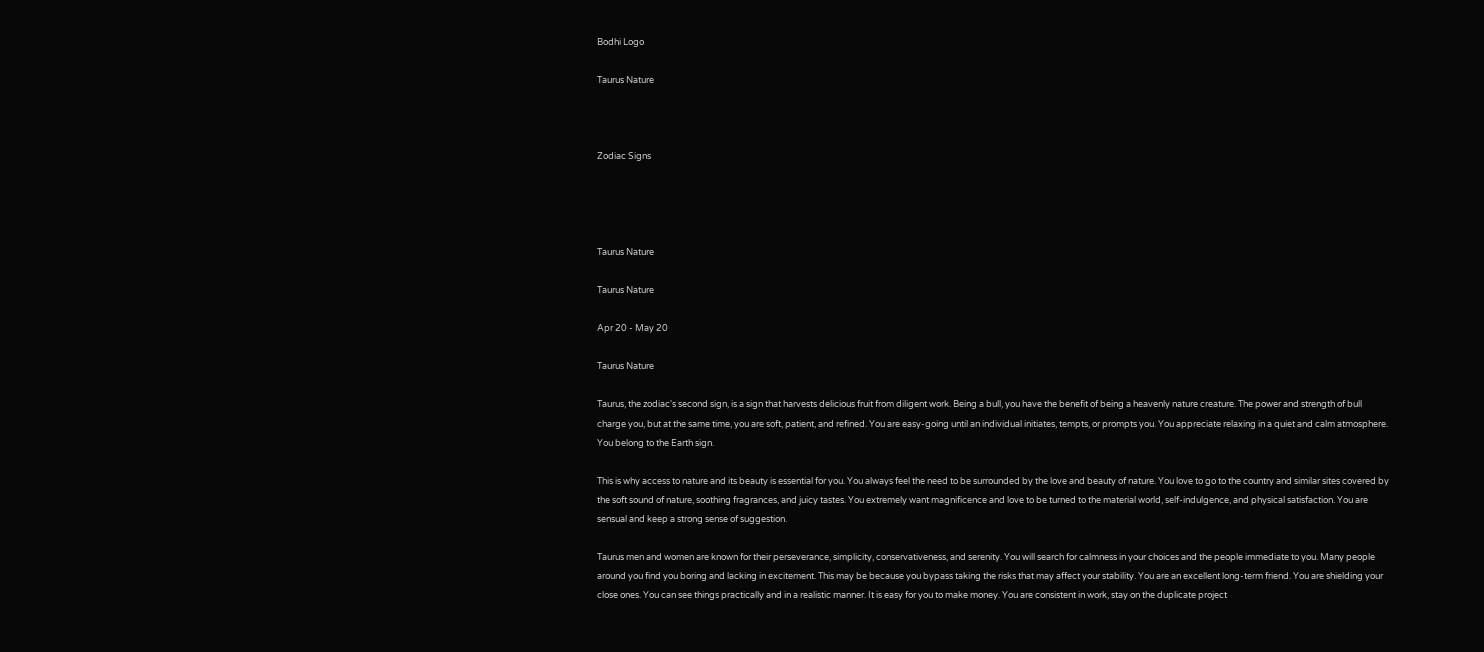Bodhi Logo

Taurus Nature



Zodiac Signs




Taurus Nature

Taurus Nature

Apr 20 - May 20

Taurus Nature

Taurus, the zodiac's second sign, is a sign that harvests delicious fruit from diligent work. Being a bull, you have the benefit of being a heavenly nature creature. The power and strength of bull charge you, but at the same time, you are soft, patient, and refined. You are easy-going until an individual initiates, tempts, or prompts you. You appreciate relaxing in a quiet and calm atmosphere. You belong to the Earth sign.

This is why access to nature and its beauty is essential for you. You always feel the need to be surrounded by the love and beauty of nature. You love to go to the country and similar sites covered by the soft sound of nature, soothing fragrances, and juicy tastes. You extremely want magnificence and love to be turned to the material world, self-indulgence, and physical satisfaction. You are sensual and keep a strong sense of suggestion.

Taurus men and women are known for their perseverance, simplicity, conservativeness, and serenity. You will search for calmness in your choices and the people immediate to you. Many people around you find you boring and lacking in excitement. This may be because you bypass taking the risks that may affect your stability. You are an excellent long-term friend. You are shielding your close ones. You can see things practically and in a realistic manner. It is easy for you to make money. You are consistent in work, stay on the duplicate project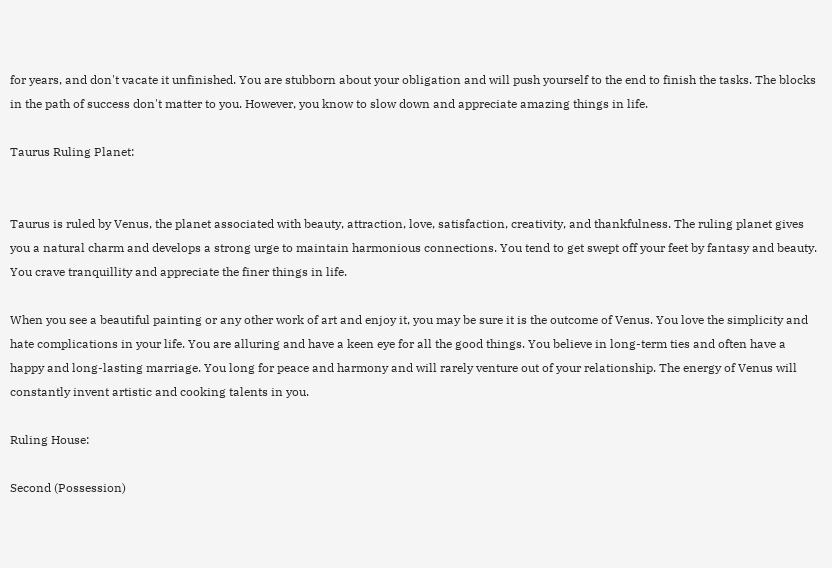for years, and don't vacate it unfinished. You are stubborn about your obligation and will push yourself to the end to finish the tasks. The blocks in the path of success don't matter to you. However, you know to slow down and appreciate amazing things in life.

Taurus Ruling Planet:


Taurus is ruled by Venus, the planet associated with beauty, attraction, love, satisfaction, creativity, and thankfulness. The ruling planet gives you a natural charm and develops a strong urge to maintain harmonious connections. You tend to get swept off your feet by fantasy and beauty. You crave tranquillity and appreciate the finer things in life.

When you see a beautiful painting or any other work of art and enjoy it, you may be sure it is the outcome of Venus. You love the simplicity and hate complications in your life. You are alluring and have a keen eye for all the good things. You believe in long-term ties and often have a happy and long-lasting marriage. You long for peace and harmony and will rarely venture out of your relationship. The energy of Venus will constantly invent artistic and cooking talents in you.

Ruling House:

Second (Possession)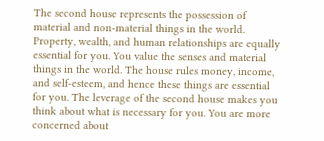The second house represents the possession of material and non-material things in the world. Property, wealth, and human relationships are equally essential for you. You value the senses and material things in the world. The house rules money, income, and self-esteem, and hence these things are essential for you. The leverage of the second house makes you think about what is necessary for you. You are more concerned about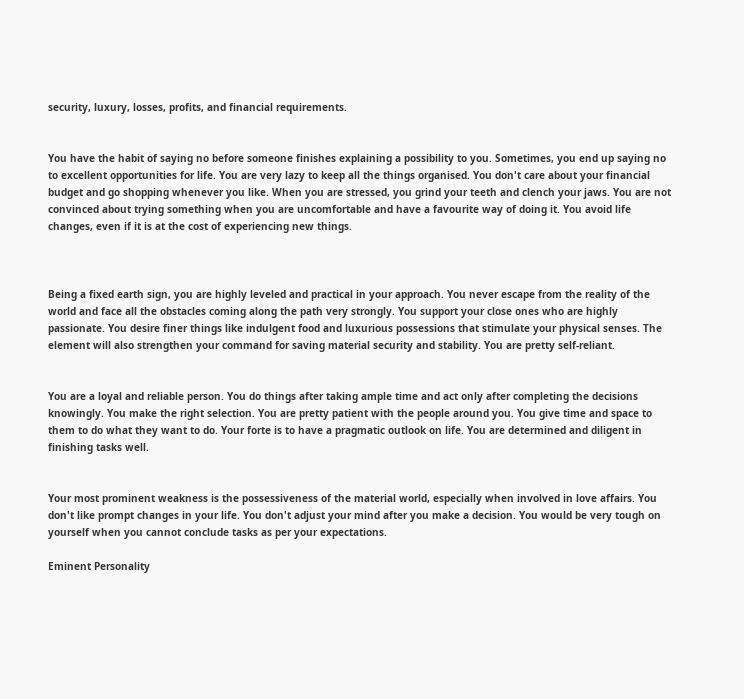security, luxury, losses, profits, and financial requirements.


You have the habit of saying no before someone finishes explaining a possibility to you. Sometimes, you end up saying no to excellent opportunities for life. You are very lazy to keep all the things organised. You don't care about your financial budget and go shopping whenever you like. When you are stressed, you grind your teeth and clench your jaws. You are not convinced about trying something when you are uncomfortable and have a favourite way of doing it. You avoid life changes, even if it is at the cost of experiencing new things.



Being a fixed earth sign, you are highly leveled and practical in your approach. You never escape from the reality of the world and face all the obstacles coming along the path very strongly. You support your close ones who are highly passionate. You desire finer things like indulgent food and luxurious possessions that stimulate your physical senses. The element will also strengthen your command for saving material security and stability. You are pretty self-reliant.


You are a loyal and reliable person. You do things after taking ample time and act only after completing the decisions knowingly. You make the right selection. You are pretty patient with the people around you. You give time and space to them to do what they want to do. Your forte is to have a pragmatic outlook on life. You are determined and diligent in finishing tasks well.


Your most prominent weakness is the possessiveness of the material world, especially when involved in love affairs. You don't like prompt changes in your life. You don't adjust your mind after you make a decision. You would be very tough on yourself when you cannot conclude tasks as per your expectations.

Eminent Personality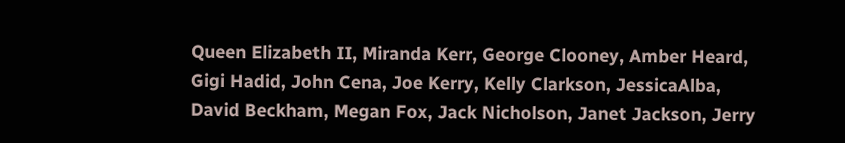Queen Elizabeth II, Miranda Kerr, George Clooney, Amber Heard, Gigi Hadid, John Cena, Joe Kerry, Kelly Clarkson, JessicaAlba, David Beckham, Megan Fox, Jack Nicholson, Janet Jackson, Jerry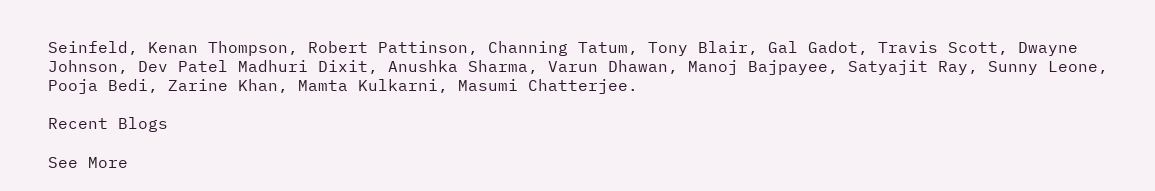Seinfeld, Kenan Thompson, Robert Pattinson, Channing Tatum, Tony Blair, Gal Gadot, Travis Scott, Dwayne Johnson, Dev Patel Madhuri Dixit, Anushka Sharma, Varun Dhawan, Manoj Bajpayee, Satyajit Ray, Sunny Leone, Pooja Bedi, Zarine Khan, Mamta Kulkarni, Masumi Chatterjee.

Recent Blogs

See More